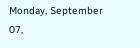Monday, September 07,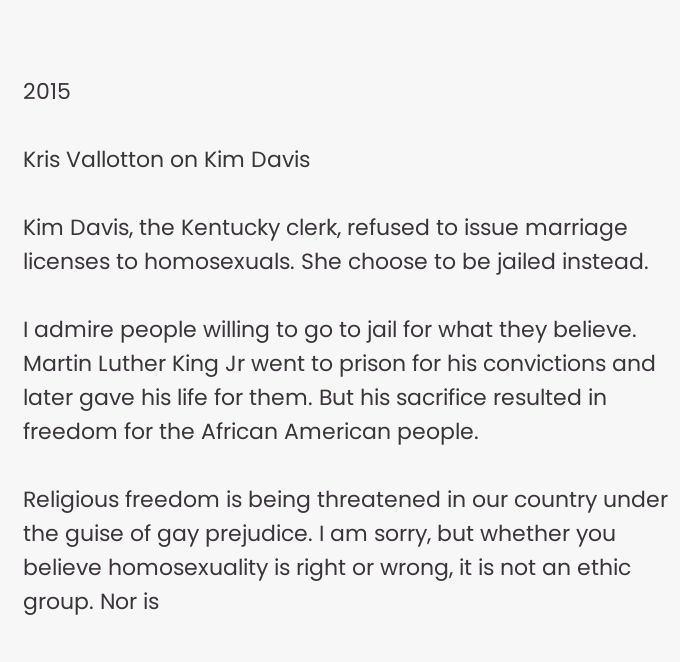2015

Kris Vallotton on Kim Davis

Kim Davis, the Kentucky clerk, refused to issue marriage licenses to homosexuals. She choose to be jailed instead.

I admire people willing to go to jail for what they believe. Martin Luther King Jr went to prison for his convictions and later gave his life for them. But his sacrifice resulted in freedom for the African American people.

Religious freedom is being threatened in our country under the guise of gay prejudice. I am sorry, but whether you believe homosexuality is right or wrong, it is not an ethic group. Nor is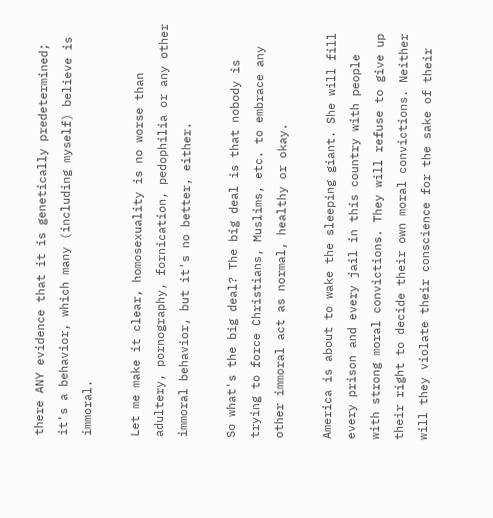there ANY evidence that it is genetically predetermined; it's a behavior, which many (including myself) believe is immoral.

Let me make it clear, homosexuality is no worse than adultery, pornography, fornication, pedophilia or any other immoral behavior, but it's no better, either.

So what's the big deal? The big deal is that nobody is trying to force Christians, Muslims, etc. to embrace any other immoral act as normal, healthy or okay.

America is about to wake the sleeping giant. She will fill every prison and every jail in this country with people with strong moral convictions. They will refuse to give up their right to decide their own moral convictions. Neither will they violate their conscience for the sake of their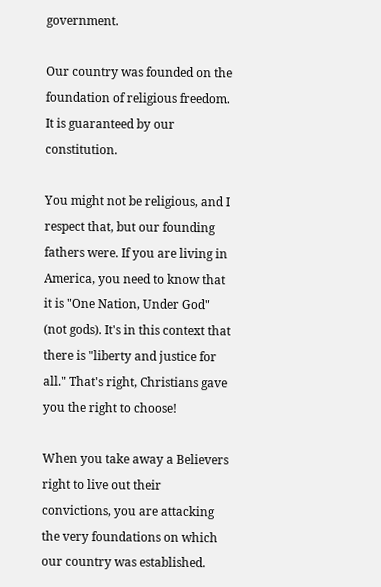government.

Our country was founded on the foundation of religious freedom. It is guaranteed by our constitution.

You might not be religious, and I respect that, but our founding fathers were. If you are living in America, you need to know that it is "One Nation, Under God" (not gods). It's in this context that there is "liberty and justice for all." That's right, Christians gave you the right to choose!

When you take away a Believers right to live out their convictions, you are attacking the very foundations on which our country was established.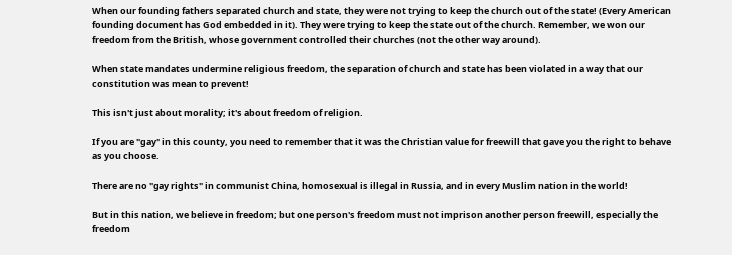When our founding fathers separated church and state, they were not trying to keep the church out of the state! (Every American founding document has God embedded in it). They were trying to keep the state out of the church. Remember, we won our freedom from the British, whose government controlled their churches (not the other way around).

When state mandates undermine religious freedom, the separation of church and state has been violated in a way that our constitution was mean to prevent!

This isn't just about morality; it's about freedom of religion.

If you are "gay" in this county, you need to remember that it was the Christian value for freewill that gave you the right to behave as you choose.

There are no "gay rights" in communist China, homosexual is illegal in Russia, and in every Muslim nation in the world!

But in this nation, we believe in freedom; but one person's freedom must not imprison another person freewill, especially the freedom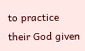to practice their God given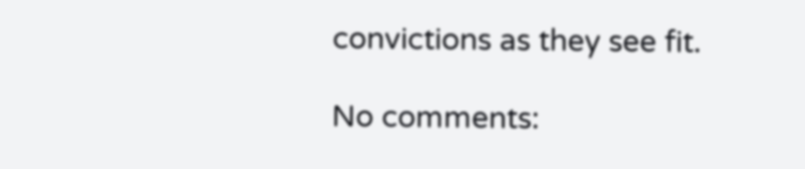convictions as they see fit.

No comments: